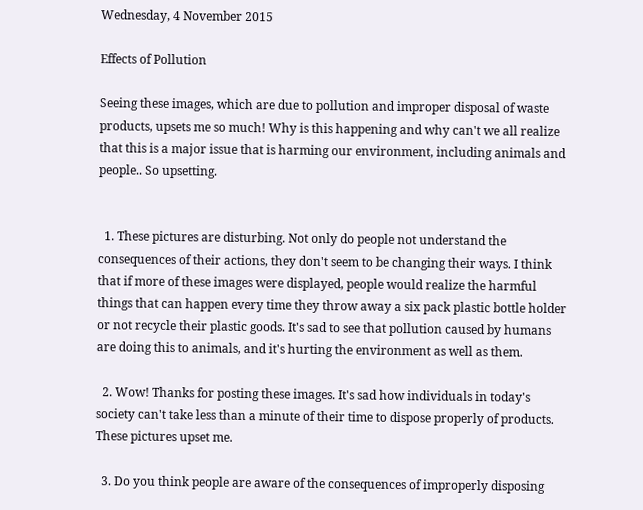Wednesday, 4 November 2015

Effects of Pollution

Seeing these images, which are due to pollution and improper disposal of waste products, upsets me so much! Why is this happening and why can't we all realize that this is a major issue that is harming our environment, including animals and people.. So upsetting.


  1. These pictures are disturbing. Not only do people not understand the consequences of their actions, they don't seem to be changing their ways. I think that if more of these images were displayed, people would realize the harmful things that can happen every time they throw away a six pack plastic bottle holder or not recycle their plastic goods. It's sad to see that pollution caused by humans are doing this to animals, and it's hurting the environment as well as them.

  2. Wow! Thanks for posting these images. It's sad how individuals in today's society can't take less than a minute of their time to dispose properly of products. These pictures upset me.

  3. Do you think people are aware of the consequences of improperly disposing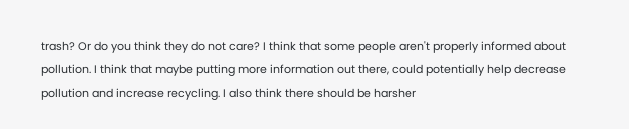trash? Or do you think they do not care? I think that some people aren't properly informed about pollution. I think that maybe putting more information out there, could potentially help decrease pollution and increase recycling. I also think there should be harsher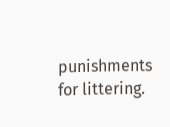punishments for littering.